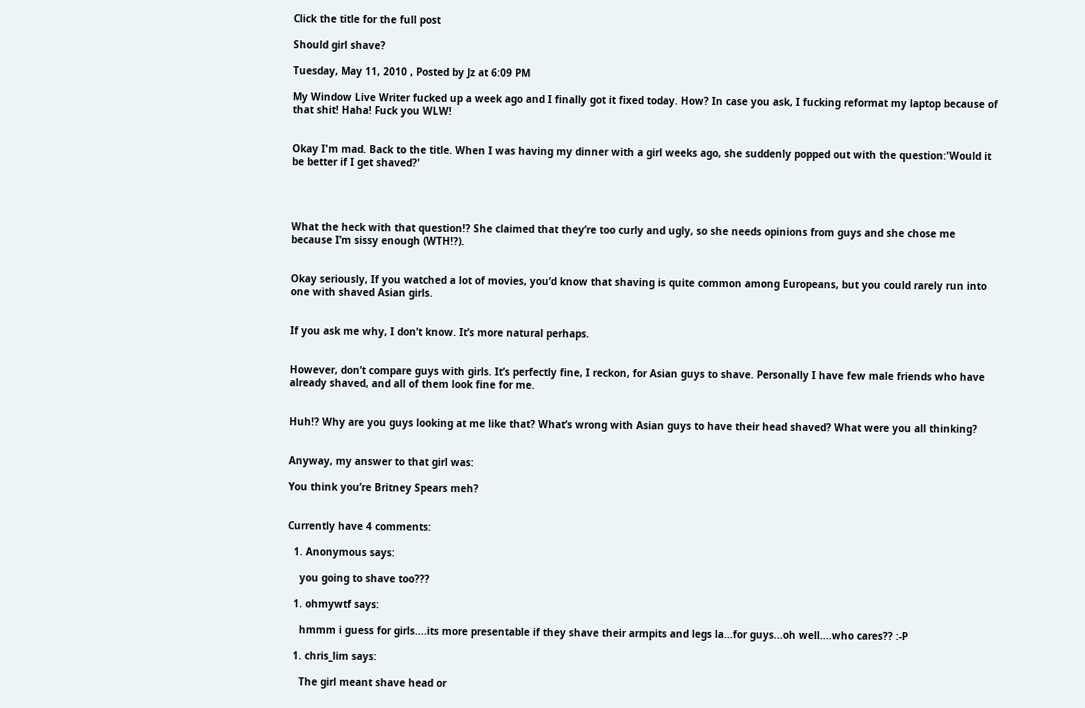Click the title for the full post

Should girl shave?

Tuesday, May 11, 2010 , Posted by Jz at 6:09 PM

My Window Live Writer fucked up a week ago and I finally got it fixed today. How? In case you ask, I fucking reformat my laptop because of that shit! Haha! Fuck you WLW!


Okay I'm mad. Back to the title. When I was having my dinner with a girl weeks ago, she suddenly popped out with the question:'Would it be better if I get shaved?'




What the heck with that question!? She claimed that they’re too curly and ugly, so she needs opinions from guys and she chose me because I’m sissy enough (WTH!?).


Okay seriously, If you watched a lot of movies, you’d know that shaving is quite common among Europeans, but you could rarely run into one with shaved Asian girls.


If you ask me why, I don’t know. It’s more natural perhaps.


However, don’t compare guys with girls. It’s perfectly fine, I reckon, for Asian guys to shave. Personally I have few male friends who have already shaved, and all of them look fine for me.


Huh!? Why are you guys looking at me like that? What’s wrong with Asian guys to have their head shaved? What were you all thinking?


Anyway, my answer to that girl was:

You think you’re Britney Spears meh?


Currently have 4 comments:

  1. Anonymous says:

    you going to shave too???

  1. ohmywtf says:

    hmmm i guess for girls....its more presentable if they shave their armpits and legs la...for guys...oh well....who cares?? :-P

  1. chris_lim says:

    The girl meant shave head or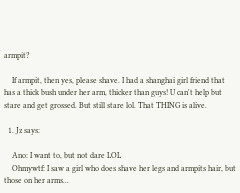armpit?

    If armpit, then yes, please shave. I had a shanghai girl friend that has a thick bush under her arm, thicker than guys! U can't help but stare and get grossed. But still stare lol. That THING is alive.

  1. Jz says:

    Ano: I want to, but not dare LOL
    Ohmywtf: I saw a girl who does shave her legs and armpits hair, but those on her arms...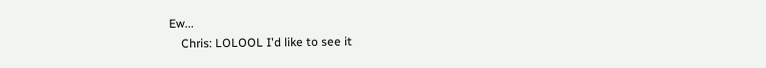Ew...
    Chris: LOLOOL I'd like to see it